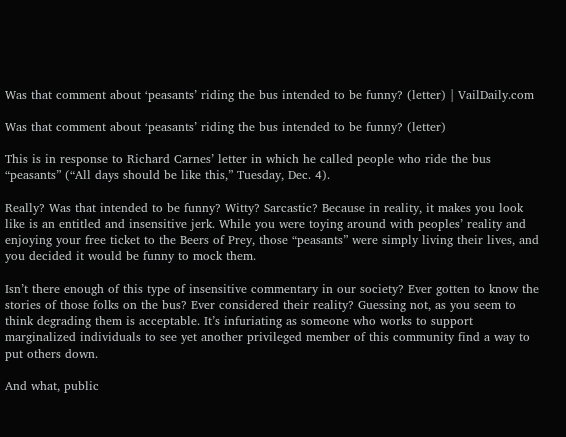Was that comment about ‘peasants’ riding the bus intended to be funny? (letter) | VailDaily.com

Was that comment about ‘peasants’ riding the bus intended to be funny? (letter)

This is in response to Richard Carnes’ letter in which he called people who ride the bus “peasants” (“All days should be like this,” Tuesday, Dec. 4).

Really? Was that intended to be funny? Witty? Sarcastic? Because in reality, it makes you look like is an entitled and insensitive jerk. While you were toying around with peoples’ reality and enjoying your free ticket to the Beers of Prey, those “peasants” were simply living their lives, and you decided it would be funny to mock them.

Isn’t there enough of this type of insensitive commentary in our society? Ever gotten to know the stories of those folks on the bus? Ever considered their reality? Guessing not, as you seem to think degrading them is acceptable. It’s infuriating as someone who works to support marginalized individuals to see yet another privileged member of this community find a way to put others down.

And what, public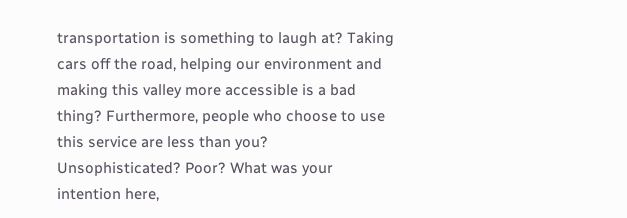transportation is something to laugh at? Taking cars off the road, helping our environment and making this valley more accessible is a bad thing? Furthermore, people who choose to use this service are less than you? Unsophisticated? Poor? What was your intention here,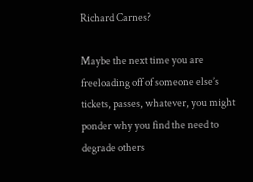Richard Carnes?

Maybe the next time you are freeloading off of someone else’s tickets, passes, whatever, you might ponder why you find the need to degrade others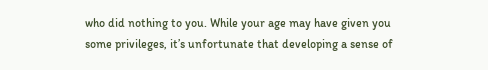who did nothing to you. While your age may have given you some privileges, it’s unfortunate that developing a sense of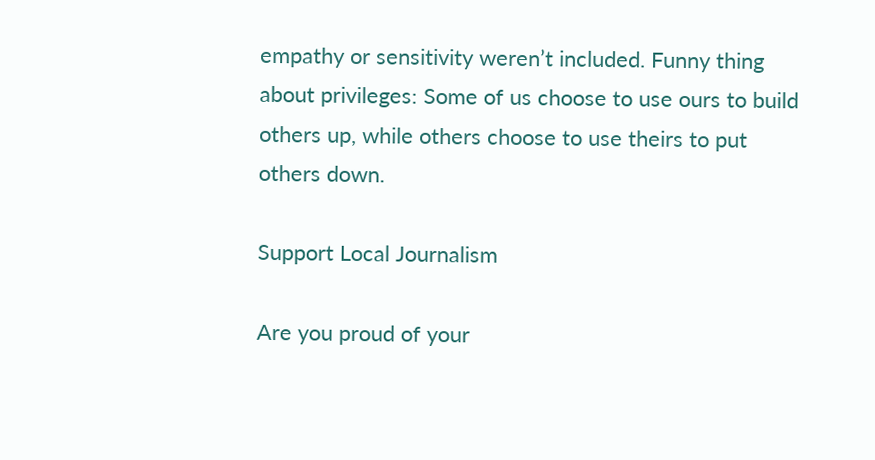empathy or sensitivity weren’t included. Funny thing about privileges: Some of us choose to use ours to build others up, while others choose to use theirs to put others down.

Support Local Journalism

Are you proud of your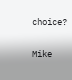choice?

Mike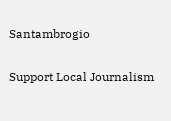Santambrogio


Support Local Journalism